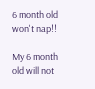6 month old won't nap!!

My 6 month old will not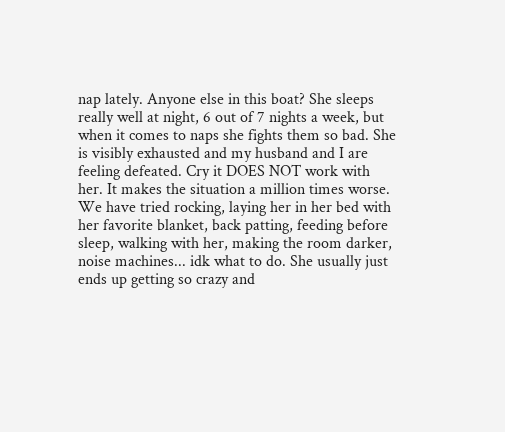nap lately. Anyone else in this boat? She sleeps really well at night, 6 out of 7 nights a week, but when it comes to naps she fights them so bad. She is visibly exhausted and my husband and I are feeling defeated. Cry it DOES NOT work with her. It makes the situation a million times worse. We have tried rocking, laying her in her bed with her favorite blanket, back patting, feeding before sleep, walking with her, making the room darker, noise machines... idk what to do. She usually just ends up getting so crazy and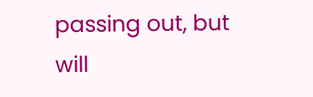passing out, but will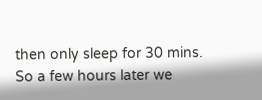then only sleep for 30 mins. So a few hours later we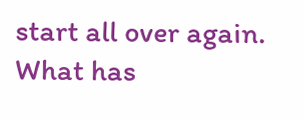start all over again. What has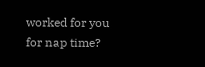worked for you for nap time?